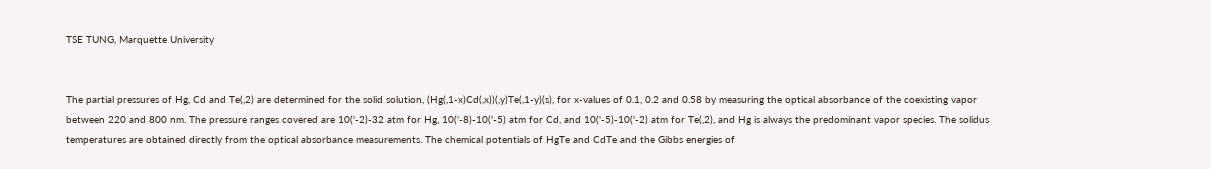TSE TUNG, Marquette University


The partial pressures of Hg, Cd and Te(,2) are determined for the solid solution, (Hg(,1-x)Cd(,x))(,y)Te(,1-y)(s), for x-values of 0.1, 0.2 and 0.58 by measuring the optical absorbance of the coexisting vapor between 220 and 800 nm. The pressure ranges covered are 10('-2)-32 atm for Hg, 10('-8)-10('-5) atm for Cd, and 10('-5)-10('-2) atm for Te(,2), and Hg is always the predominant vapor species. The solidus temperatures are obtained directly from the optical absorbance measurements. The chemical potentials of HgTe and CdTe and the Gibbs energies of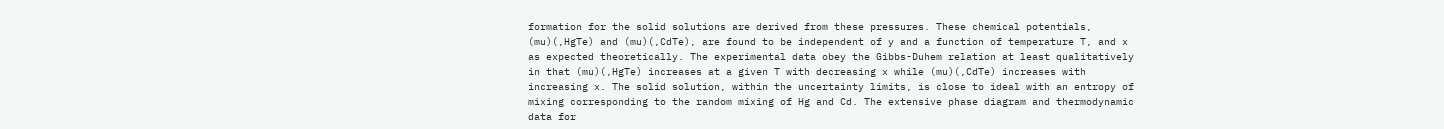formation for the solid solutions are derived from these pressures. These chemical potentials, (mu)(,HgTe) and (mu)(,CdTe), are found to be independent of y and a function of temperature T, and x as expected theoretically. The experimental data obey the Gibbs-Duhem relation at least qualitatively in that (mu)(,HgTe) increases at a given T with decreasing x while (mu)(,CdTe) increases with increasing x. The solid solution, within the uncertainty limits, is close to ideal with an entropy of mixing corresponding to the random mixing of Hg and Cd. The extensive phase diagram and thermodynamic data for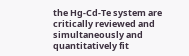the Hg-Cd-Te system are critically reviewed and simultaneously and quantitatively fit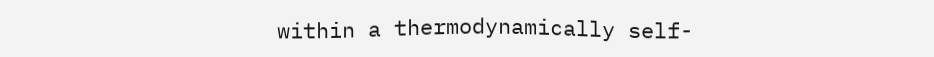within a thermodynamically self-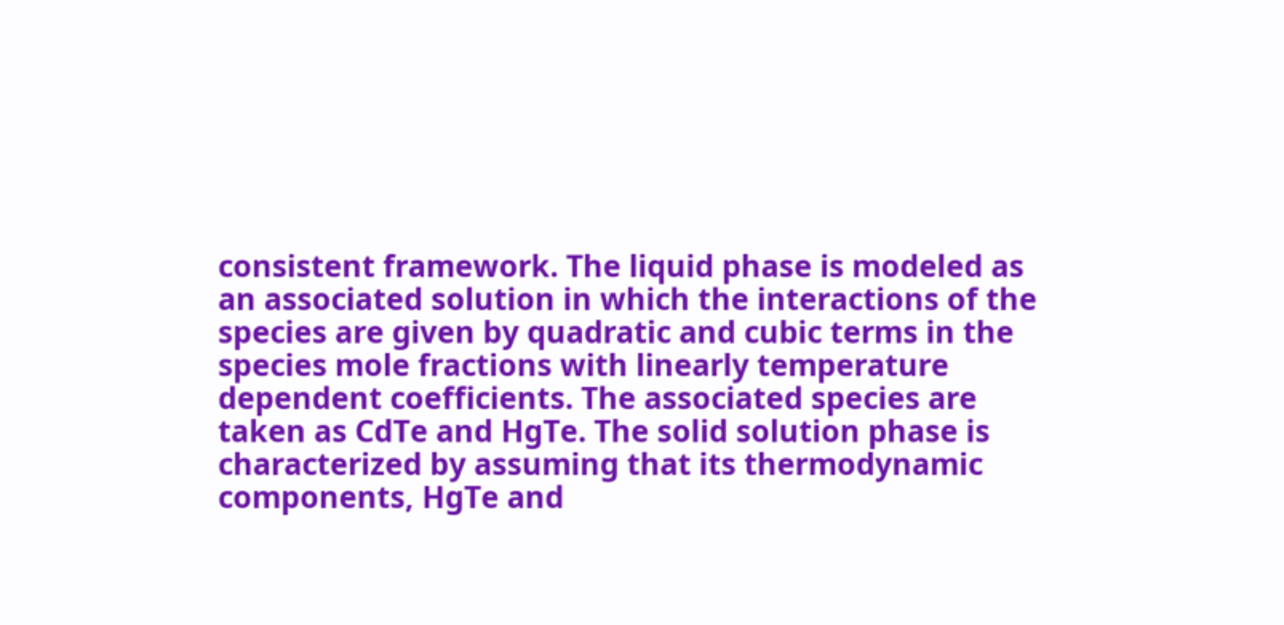consistent framework. The liquid phase is modeled as an associated solution in which the interactions of the species are given by quadratic and cubic terms in the species mole fractions with linearly temperature dependent coefficients. The associated species are taken as CdTe and HgTe. The solid solution phase is characterized by assuming that its thermodynamic components, HgTe and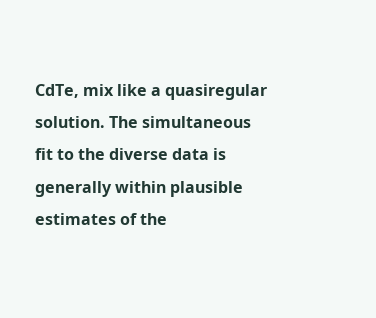CdTe, mix like a quasiregular solution. The simultaneous fit to the diverse data is generally within plausible estimates of the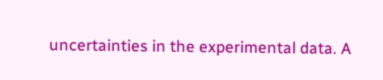uncertainties in the experimental data. A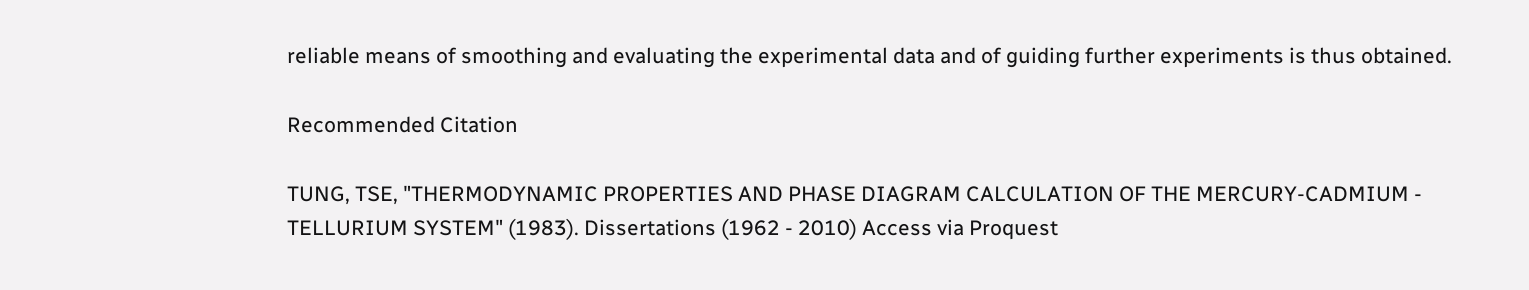reliable means of smoothing and evaluating the experimental data and of guiding further experiments is thus obtained.

Recommended Citation

TUNG, TSE, "THERMODYNAMIC PROPERTIES AND PHASE DIAGRAM CALCULATION OF THE MERCURY-CADMIUM - TELLURIUM SYSTEM" (1983). Dissertations (1962 - 2010) Access via Proquest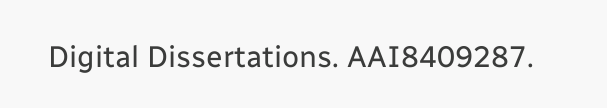Digital Dissertations. AAI8409287.